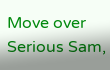Move over Serious Sam,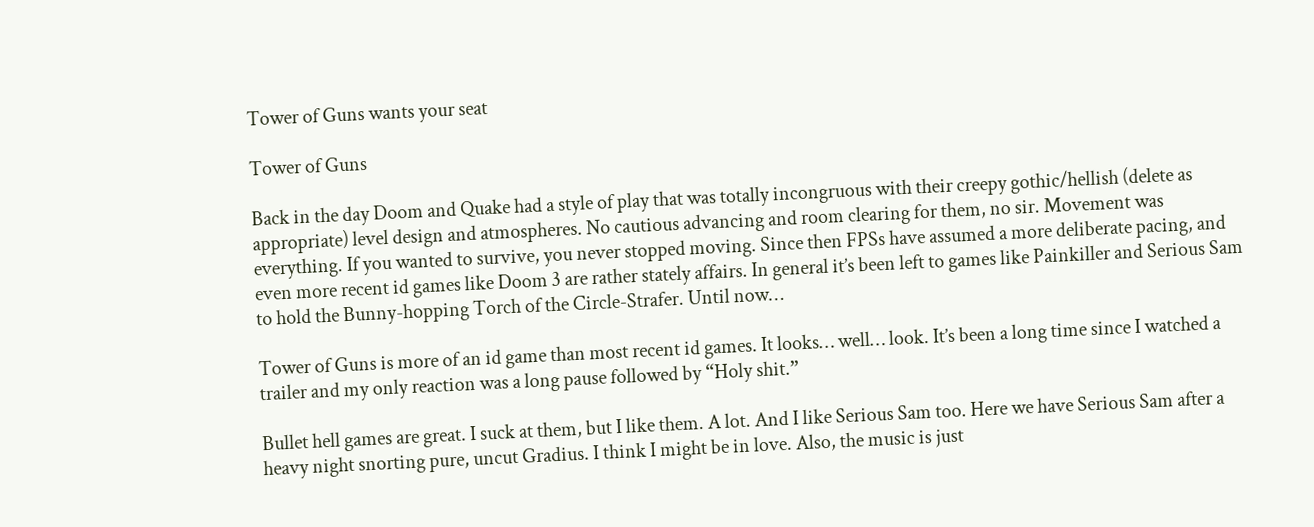Tower of Guns wants your seat

Tower of Guns

Back in the day Doom and Quake had a style of play that was totally incongruous with their creepy gothic/hellish (delete as appropriate) level design and atmospheres. No cautious advancing and room clearing for them, no sir. Movement was everything. If you wanted to survive, you never stopped moving. Since then FPSs have assumed a more deliberate pacing, and even more recent id games like Doom 3 are rather stately affairs. In general it’s been left to games like Painkiller and Serious Sam to hold the Bunny-hopping Torch of the Circle-Strafer. Until now…

Tower of Guns is more of an id game than most recent id games. It looks… well… look. It’s been a long time since I watched a trailer and my only reaction was a long pause followed by “Holy shit.”

Bullet hell games are great. I suck at them, but I like them. A lot. And I like Serious Sam too. Here we have Serious Sam after a heavy night snorting pure, uncut Gradius. I think I might be in love. Also, the music is just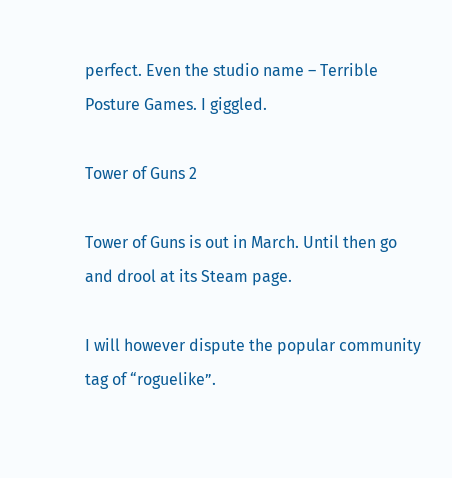perfect. Even the studio name – Terrible Posture Games. I giggled.

Tower of Guns 2

Tower of Guns is out in March. Until then go and drool at its Steam page.

I will however dispute the popular community tag of “roguelike”.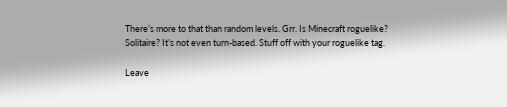There’s more to that than random levels. Grr. Is Minecraft roguelike? Solitaire? It’s not even turn-based. Stuff off with your roguelike tag.

Leave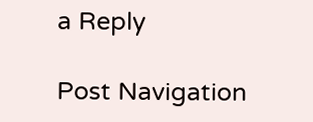a Reply

Post Navigation